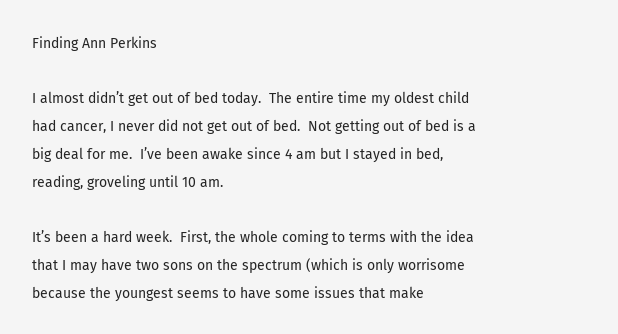Finding Ann Perkins

I almost didn’t get out of bed today.  The entire time my oldest child had cancer, I never did not get out of bed.  Not getting out of bed is a big deal for me.  I’ve been awake since 4 am but I stayed in bed, reading, groveling until 10 am.

It’s been a hard week.  First, the whole coming to terms with the idea that I may have two sons on the spectrum (which is only worrisome because the youngest seems to have some issues that make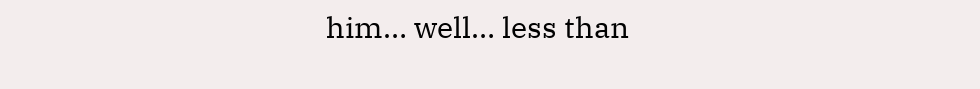him… well… less than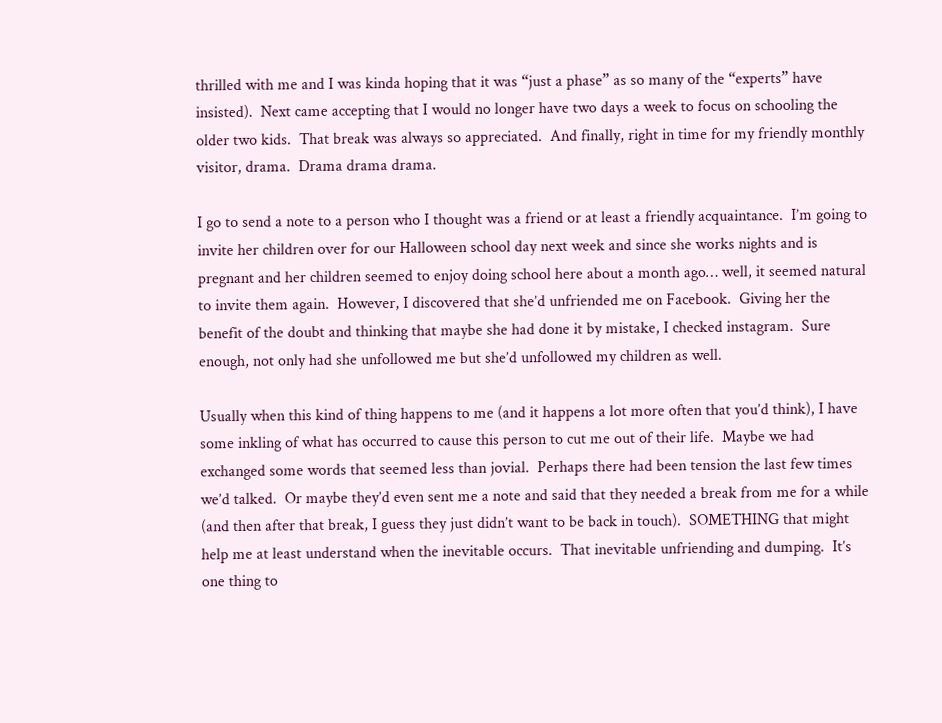thrilled with me and I was kinda hoping that it was “just a phase” as so many of the “experts” have insisted).  Next came accepting that I would no longer have two days a week to focus on schooling the older two kids.  That break was always so appreciated.  And finally, right in time for my friendly monthly visitor, drama.  Drama drama drama.

I go to send a note to a person who I thought was a friend or at least a friendly acquaintance.  I’m going to invite her children over for our Halloween school day next week and since she works nights and is pregnant and her children seemed to enjoy doing school here about a month ago… well, it seemed natural to invite them again.  However, I discovered that she’d unfriended me on Facebook.  Giving her the benefit of the doubt and thinking that maybe she had done it by mistake, I checked instagram.  Sure enough, not only had she unfollowed me but she’d unfollowed my children as well.

Usually when this kind of thing happens to me (and it happens a lot more often that you’d think), I have some inkling of what has occurred to cause this person to cut me out of their life.  Maybe we had exchanged some words that seemed less than jovial.  Perhaps there had been tension the last few times we’d talked.  Or maybe they’d even sent me a note and said that they needed a break from me for a while (and then after that break, I guess they just didn’t want to be back in touch).  SOMETHING that might help me at least understand when the inevitable occurs.  That inevitable unfriending and dumping.  It’s one thing to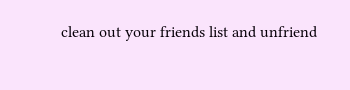clean out your friends list and unfriend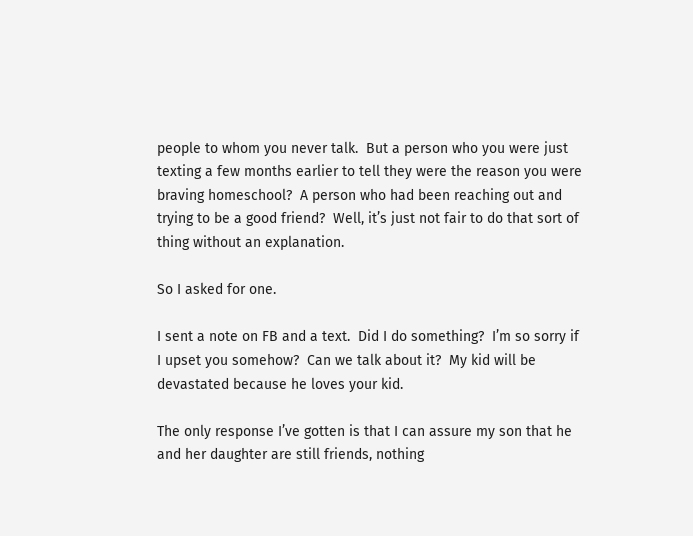people to whom you never talk.  But a person who you were just texting a few months earlier to tell they were the reason you were braving homeschool?  A person who had been reaching out and trying to be a good friend?  Well, it’s just not fair to do that sort of thing without an explanation.

So I asked for one.

I sent a note on FB and a text.  Did I do something?  I’m so sorry if I upset you somehow?  Can we talk about it?  My kid will be devastated because he loves your kid.

The only response I’ve gotten is that I can assure my son that he and her daughter are still friends, nothing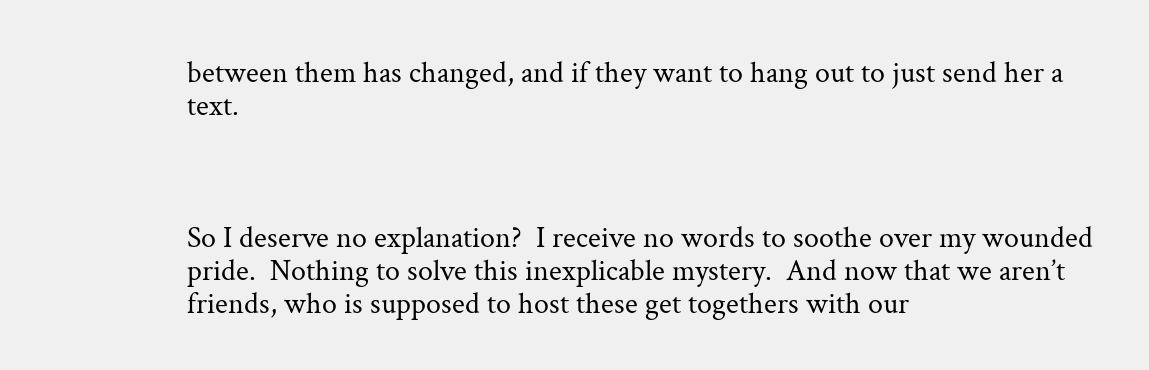between them has changed, and if they want to hang out to just send her a text.



So I deserve no explanation?  I receive no words to soothe over my wounded pride.  Nothing to solve this inexplicable mystery.  And now that we aren’t friends, who is supposed to host these get togethers with our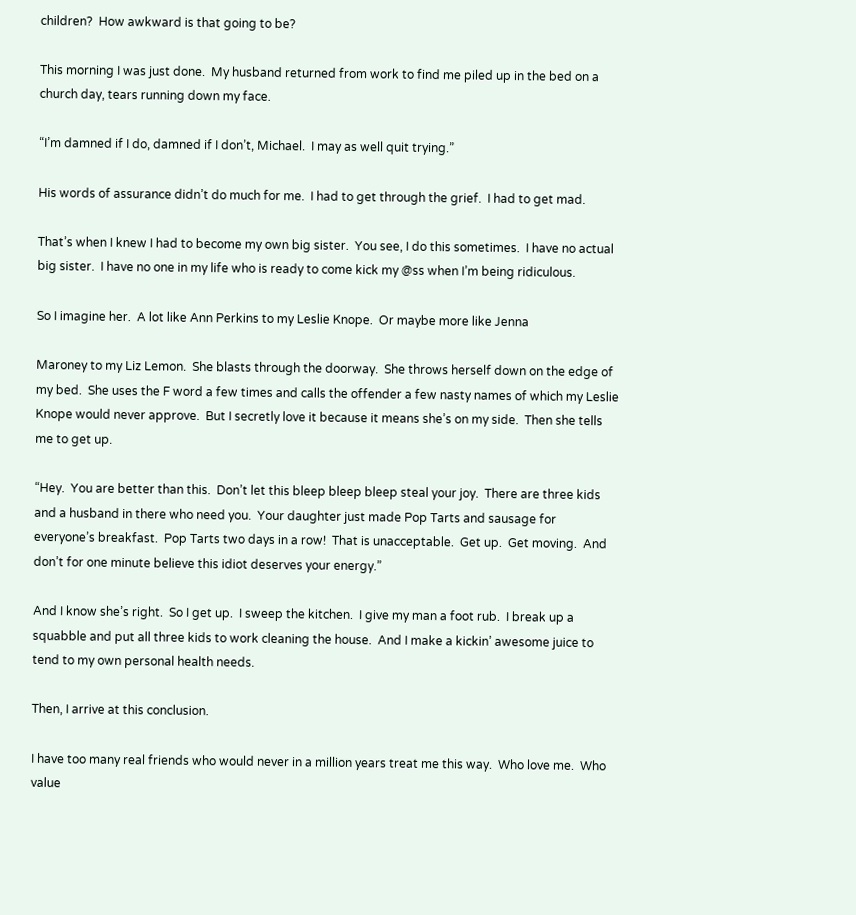children?  How awkward is that going to be?

This morning I was just done.  My husband returned from work to find me piled up in the bed on a church day, tears running down my face.

“I’m damned if I do, damned if I don’t, Michael.  I may as well quit trying.”

His words of assurance didn’t do much for me.  I had to get through the grief.  I had to get mad.

That’s when I knew I had to become my own big sister.  You see, I do this sometimes.  I have no actual big sister.  I have no one in my life who is ready to come kick my @ss when I’m being ridiculous.

So I imagine her.  A lot like Ann Perkins to my Leslie Knope.  Or maybe more like Jenna

Maroney to my Liz Lemon.  She blasts through the doorway.  She throws herself down on the edge of my bed.  She uses the F word a few times and calls the offender a few nasty names of which my Leslie Knope would never approve.  But I secretly love it because it means she’s on my side.  Then she tells me to get up.

“Hey.  You are better than this.  Don’t let this bleep bleep bleep steal your joy.  There are three kids and a husband in there who need you.  Your daughter just made Pop Tarts and sausage for everyone’s breakfast.  Pop Tarts two days in a row!  That is unacceptable.  Get up.  Get moving.  And don’t for one minute believe this idiot deserves your energy.”

And I know she’s right.  So I get up.  I sweep the kitchen.  I give my man a foot rub.  I break up a squabble and put all three kids to work cleaning the house.  And I make a kickin’ awesome juice to tend to my own personal health needs.

Then, I arrive at this conclusion.

I have too many real friends who would never in a million years treat me this way.  Who love me.  Who value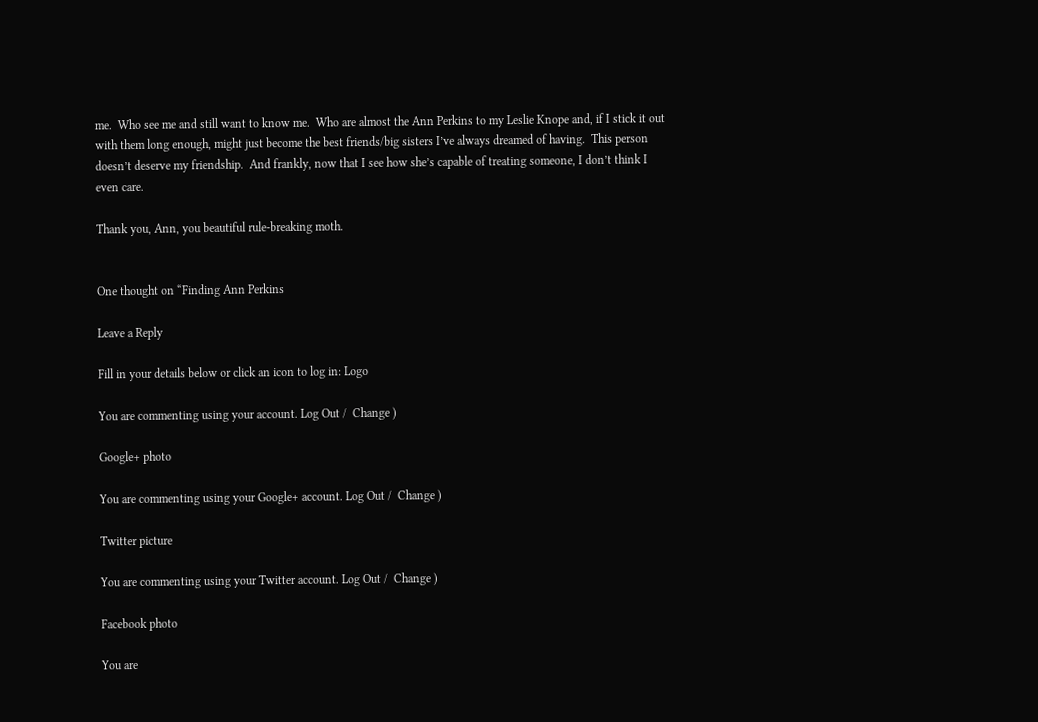me.  Who see me and still want to know me.  Who are almost the Ann Perkins to my Leslie Knope and, if I stick it out with them long enough, might just become the best friends/big sisters I’ve always dreamed of having.  This person doesn’t deserve my friendship.  And frankly, now that I see how she’s capable of treating someone, I don’t think I even care.

Thank you, Ann, you beautiful rule-breaking moth.


One thought on “Finding Ann Perkins

Leave a Reply

Fill in your details below or click an icon to log in: Logo

You are commenting using your account. Log Out /  Change )

Google+ photo

You are commenting using your Google+ account. Log Out /  Change )

Twitter picture

You are commenting using your Twitter account. Log Out /  Change )

Facebook photo

You are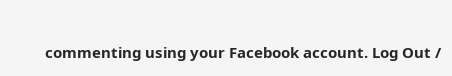commenting using your Facebook account. Log Out /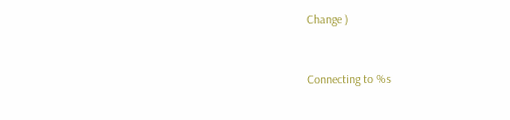Change )


Connecting to %s